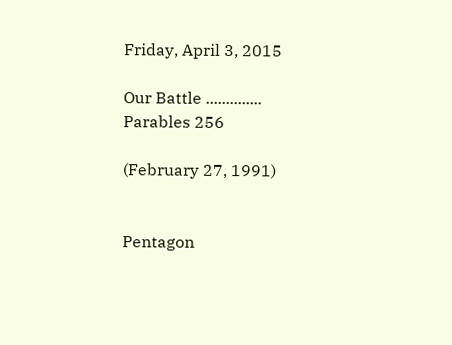Friday, April 3, 2015

Our Battle .............. Parables 256

(February 27, 1991)


Pentagon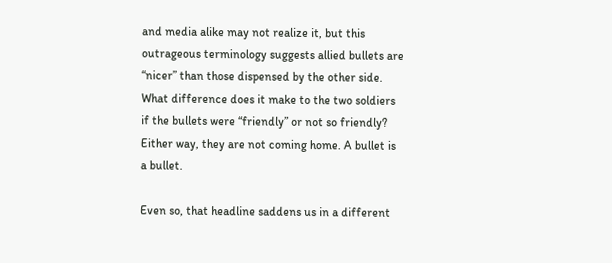and media alike may not realize it, but this outrageous terminology suggests allied bullets are “nicer” than those dispensed by the other side. What difference does it make to the two soldiers if the bullets were “friendly” or not so friendly? Either way, they are not coming home. A bullet is a bullet.

Even so, that headline saddens us in a different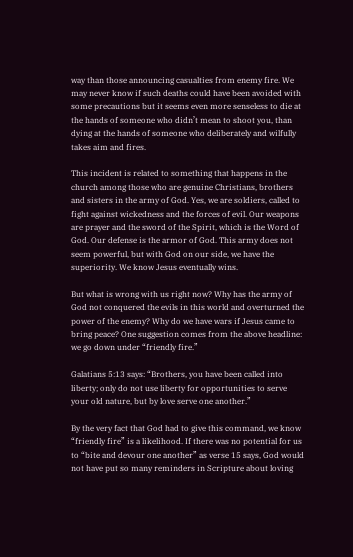way than those announcing casualties from enemy fire. We may never know if such deaths could have been avoided with some precautions but it seems even more senseless to die at the hands of someone who didn’t mean to shoot you, than dying at the hands of someone who deliberately and wilfully takes aim and fires.

This incident is related to something that happens in the church among those who are genuine Christians, brothers and sisters in the army of God. Yes, we are soldiers, called to fight against wickedness and the forces of evil. Our weapons are prayer and the sword of the Spirit, which is the Word of God. Our defense is the armor of God. This army does not seem powerful, but with God on our side, we have the superiority. We know Jesus eventually wins.

But what is wrong with us right now? Why has the army of God not conquered the evils in this world and overturned the power of the enemy? Why do we have wars if Jesus came to bring peace? One suggestion comes from the above headline: we go down under “friendly fire.”

Galatians 5:13 says: “Brothers, you have been called into liberty; only do not use liberty for opportunities to serve your old nature, but by love serve one another.”

By the very fact that God had to give this command, we know “friendly fire” is a likelihood. If there was no potential for us to “bite and devour one another” as verse 15 says, God would not have put so many reminders in Scripture about loving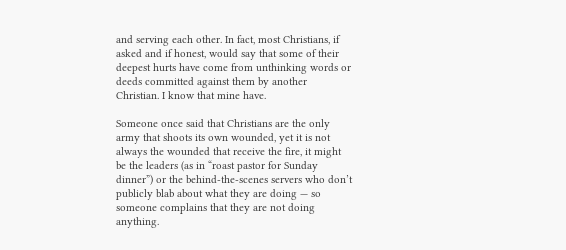and serving each other. In fact, most Christians, if asked and if honest, would say that some of their deepest hurts have come from unthinking words or deeds committed against them by another Christian. I know that mine have.

Someone once said that Christians are the only army that shoots its own wounded, yet it is not always the wounded that receive the fire, it might be the leaders (as in “roast pastor for Sunday dinner”) or the behind-the-scenes servers who don’t publicly blab about what they are doing — so someone complains that they are not doing anything.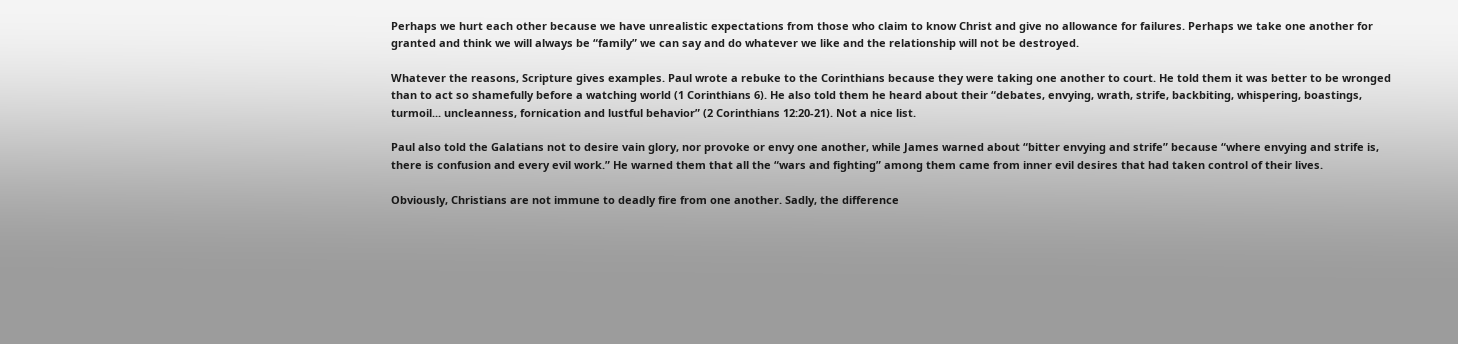Perhaps we hurt each other because we have unrealistic expectations from those who claim to know Christ and give no allowance for failures. Perhaps we take one another for granted and think we will always be “family” we can say and do whatever we like and the relationship will not be destroyed.

Whatever the reasons, Scripture gives examples. Paul wrote a rebuke to the Corinthians because they were taking one another to court. He told them it was better to be wronged than to act so shamefully before a watching world (1 Corinthians 6). He also told them he heard about their “debates, envying, wrath, strife, backbiting, whispering, boastings, turmoil... uncleanness, fornication and lustful behavior” (2 Corinthians 12:20-21). Not a nice list.

Paul also told the Galatians not to desire vain glory, nor provoke or envy one another, while James warned about “bitter envying and strife” because “where envying and strife is, there is confusion and every evil work.” He warned them that all the “wars and fighting” among them came from inner evil desires that had taken control of their lives.

Obviously, Christians are not immune to deadly fire from one another. Sadly, the difference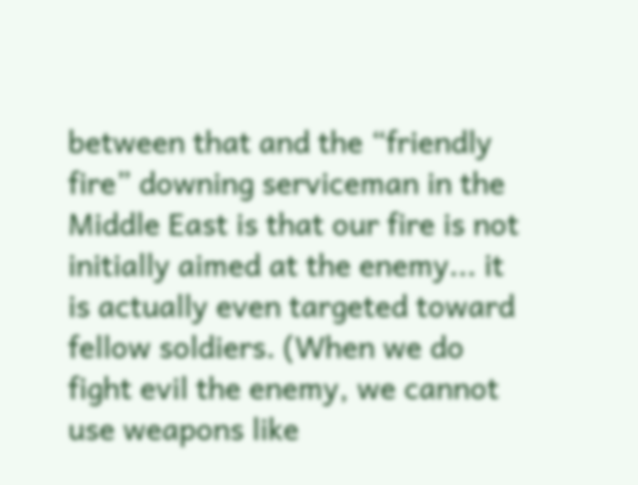between that and the “friendly fire” downing serviceman in the Middle East is that our fire is not initially aimed at the enemy... it is actually even targeted toward fellow soldiers. (When we do fight evil the enemy, we cannot use weapons like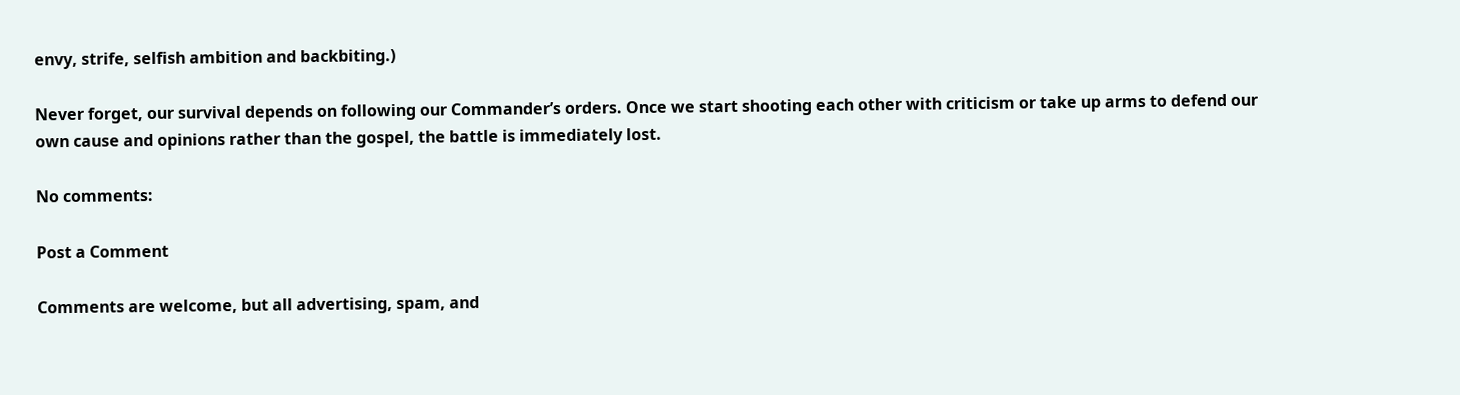envy, strife, selfish ambition and backbiting.)

Never forget, our survival depends on following our Commander’s orders. Once we start shooting each other with criticism or take up arms to defend our own cause and opinions rather than the gospel, the battle is immediately lost.

No comments:

Post a Comment

Comments are welcome, but all advertising, spam, and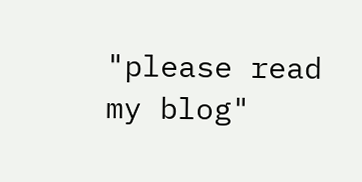"please read my blog"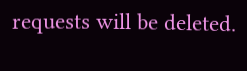requests will be deleted.